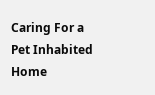Caring For a Pet Inhabited Home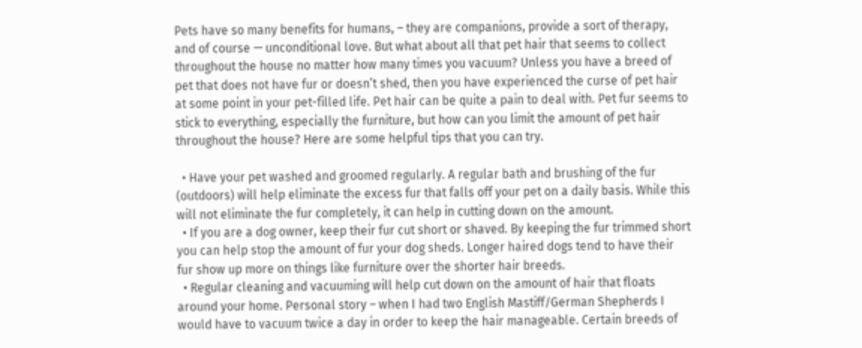Pets have so many benefits for humans, – they are companions, provide a sort of therapy, and of course — unconditional love. But what about all that pet hair that seems to collect throughout the house no matter how many times you vacuum? Unless you have a breed of pet that does not have fur or doesn’t shed, then you have experienced the curse of pet hair at some point in your pet-filled life. Pet hair can be quite a pain to deal with. Pet fur seems to stick to everything, especially the furniture, but how can you limit the amount of pet hair throughout the house? Here are some helpful tips that you can try.

  • Have your pet washed and groomed regularly. A regular bath and brushing of the fur (outdoors) will help eliminate the excess fur that falls off your pet on a daily basis. While this will not eliminate the fur completely, it can help in cutting down on the amount.
  • If you are a dog owner, keep their fur cut short or shaved. By keeping the fur trimmed short you can help stop the amount of fur your dog sheds. Longer haired dogs tend to have their fur show up more on things like furniture over the shorter hair breeds.
  • Regular cleaning and vacuuming will help cut down on the amount of hair that floats around your home. Personal story – when I had two English Mastiff/German Shepherds I would have to vacuum twice a day in order to keep the hair manageable. Certain breeds of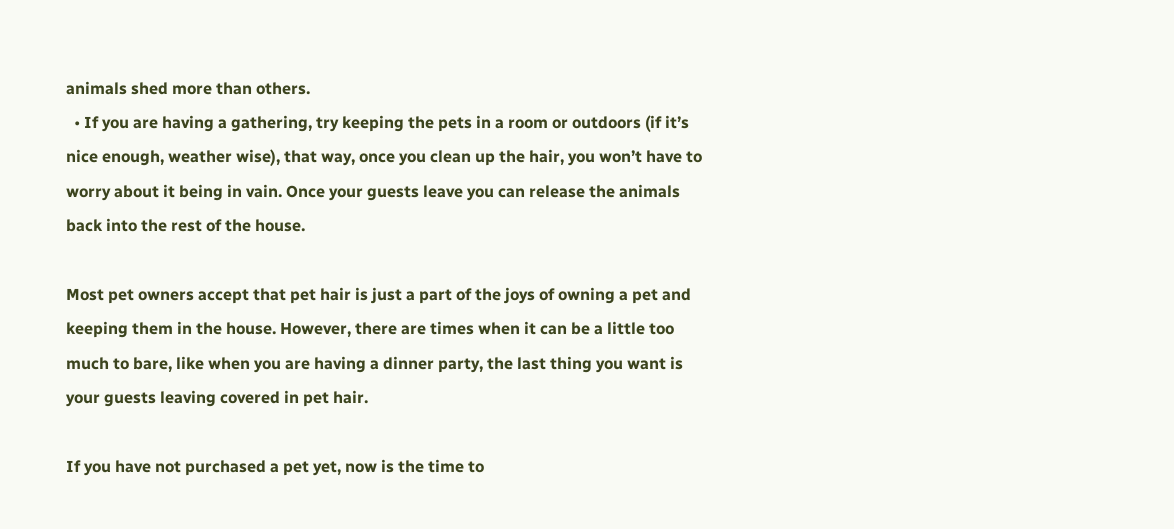animals shed more than others.
  • If you are having a gathering, try keeping the pets in a room or outdoors (if it’s nice enough, weather wise), that way, once you clean up the hair, you won’t have to worry about it being in vain. Once your guests leave you can release the animals back into the rest of the house.

Most pet owners accept that pet hair is just a part of the joys of owning a pet and keeping them in the house. However, there are times when it can be a little too much to bare, like when you are having a dinner party, the last thing you want is your guests leaving covered in pet hair.

If you have not purchased a pet yet, now is the time to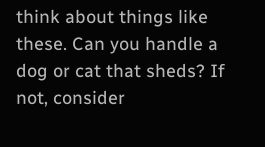think about things like these. Can you handle a dog or cat that sheds? If not, consider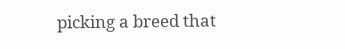picking a breed that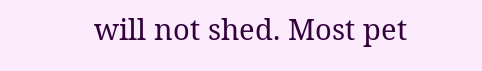will not shed. Most pet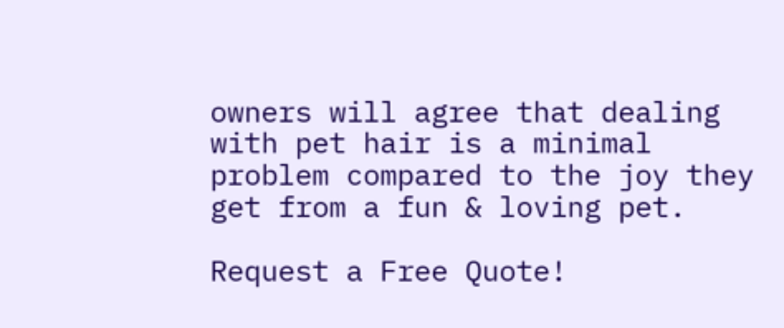owners will agree that dealing with pet hair is a minimal problem compared to the joy they get from a fun & loving pet.

Request a Free Quote!